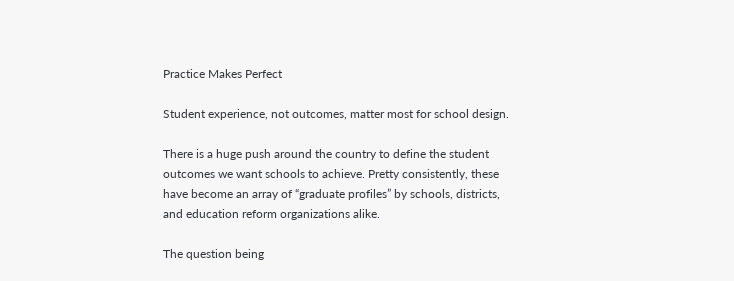Practice Makes Perfect

Student experience, not outcomes, matter most for school design.

There is a huge push around the country to define the student outcomes we want schools to achieve. Pretty consistently, these have become an array of “graduate profiles” by schools, districts, and education reform organizations alike.

The question being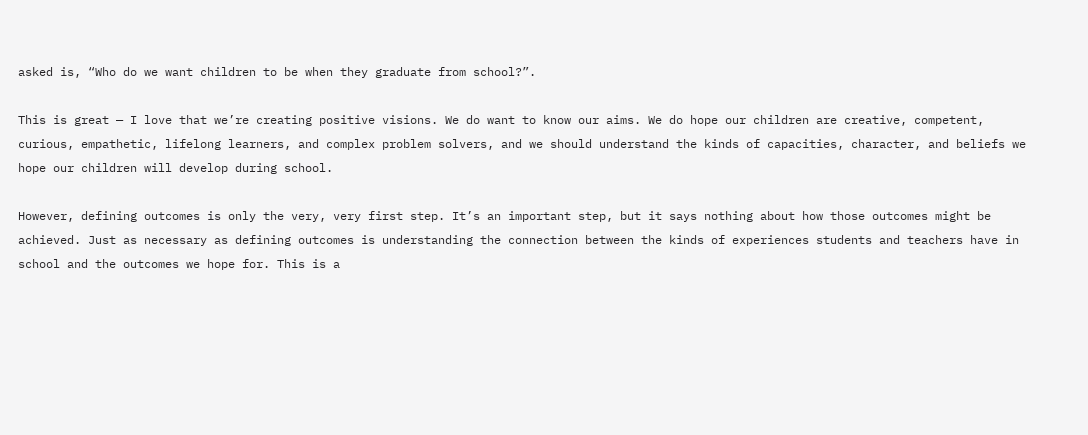asked is, “Who do we want children to be when they graduate from school?”.

This is great — I love that we’re creating positive visions. We do want to know our aims. We do hope our children are creative, competent, curious, empathetic, lifelong learners, and complex problem solvers, and we should understand the kinds of capacities, character, and beliefs we hope our children will develop during school.

However, defining outcomes is only the very, very first step. It’s an important step, but it says nothing about how those outcomes might be achieved. Just as necessary as defining outcomes is understanding the connection between the kinds of experiences students and teachers have in school and the outcomes we hope for. This is a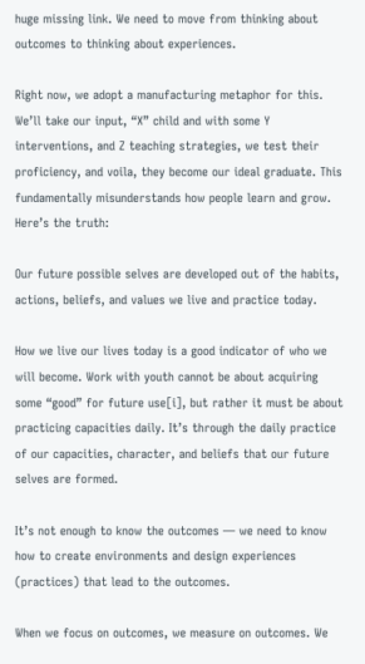huge missing link. We need to move from thinking about outcomes to thinking about experiences.

Right now, we adopt a manufacturing metaphor for this. We’ll take our input, “X” child and with some Y interventions, and Z teaching strategies, we test their proficiency, and voila, they become our ideal graduate. This fundamentally misunderstands how people learn and grow. Here’s the truth:

Our future possible selves are developed out of the habits, actions, beliefs, and values we live and practice today.

How we live our lives today is a good indicator of who we will become. Work with youth cannot be about acquiring some “good” for future use[i], but rather it must be about practicing capacities daily. It’s through the daily practice of our capacities, character, and beliefs that our future selves are formed.

It’s not enough to know the outcomes — we need to know how to create environments and design experiences (practices) that lead to the outcomes.

When we focus on outcomes, we measure on outcomes. We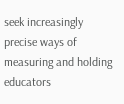seek increasingly precise ways of measuring and holding educators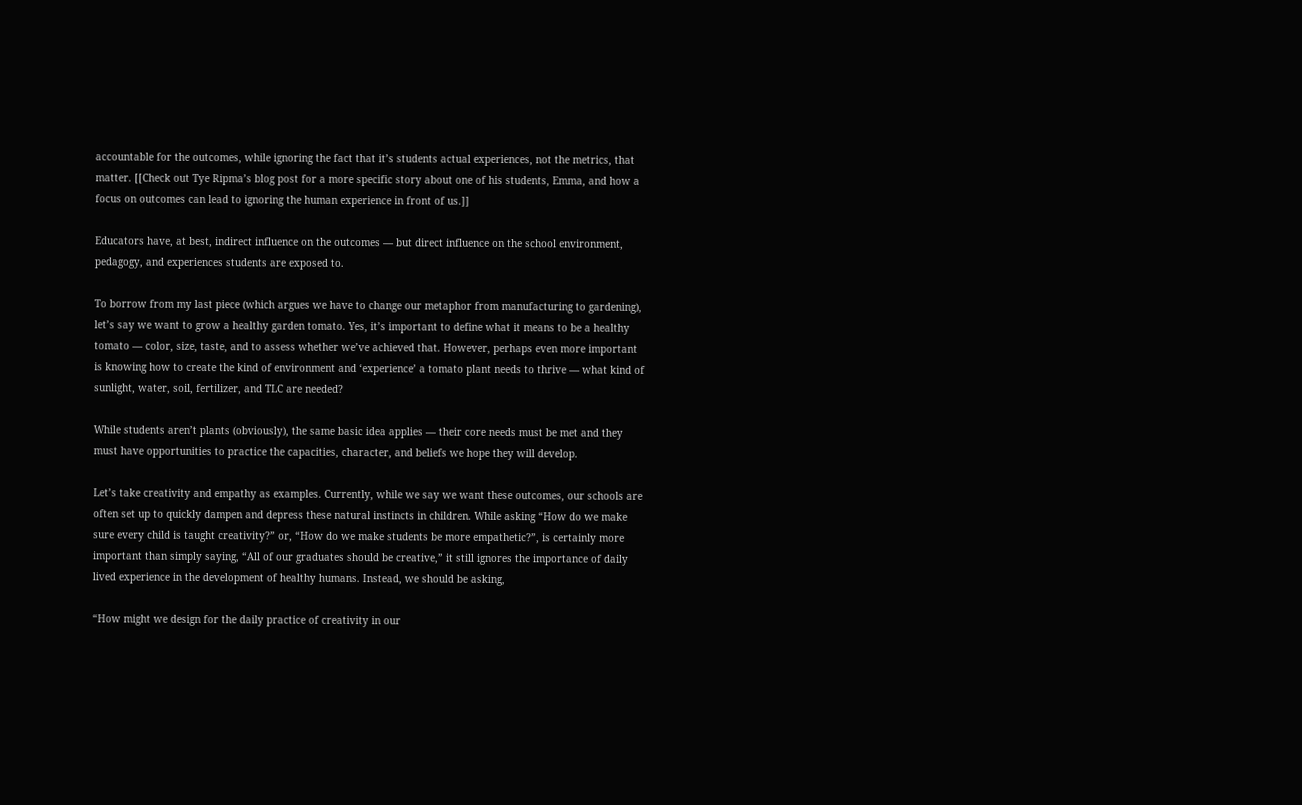accountable for the outcomes, while ignoring the fact that it’s students actual experiences, not the metrics, that matter. [[Check out Tye Ripma’s blog post for a more specific story about one of his students, Emma, and how a focus on outcomes can lead to ignoring the human experience in front of us.]]

Educators have, at best, indirect influence on the outcomes — but direct influence on the school environment, pedagogy, and experiences students are exposed to.

To borrow from my last piece (which argues we have to change our metaphor from manufacturing to gardening), let’s say we want to grow a healthy garden tomato. Yes, it’s important to define what it means to be a healthy tomato — color, size, taste, and to assess whether we’ve achieved that. However, perhaps even more important is knowing how to create the kind of environment and ‘experience’ a tomato plant needs to thrive — what kind of sunlight, water, soil, fertilizer, and TLC are needed?

While students aren’t plants (obviously), the same basic idea applies — their core needs must be met and they must have opportunities to practice the capacities, character, and beliefs we hope they will develop.

Let’s take creativity and empathy as examples. Currently, while we say we want these outcomes, our schools are often set up to quickly dampen and depress these natural instincts in children. While asking “How do we make sure every child is taught creativity?” or, “How do we make students be more empathetic?”, is certainly more important than simply saying, “All of our graduates should be creative,” it still ignores the importance of daily lived experience in the development of healthy humans. Instead, we should be asking,

“How might we design for the daily practice of creativity in our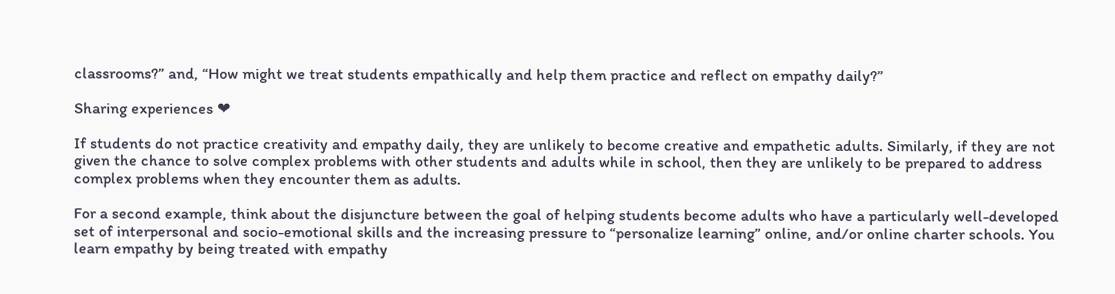classrooms?” and, “How might we treat students empathically and help them practice and reflect on empathy daily?”

Sharing experiences ❤

If students do not practice creativity and empathy daily, they are unlikely to become creative and empathetic adults. Similarly, if they are not given the chance to solve complex problems with other students and adults while in school, then they are unlikely to be prepared to address complex problems when they encounter them as adults.

For a second example, think about the disjuncture between the goal of helping students become adults who have a particularly well-developed set of interpersonal and socio-emotional skills and the increasing pressure to “personalize learning” online, and/or online charter schools. You learn empathy by being treated with empathy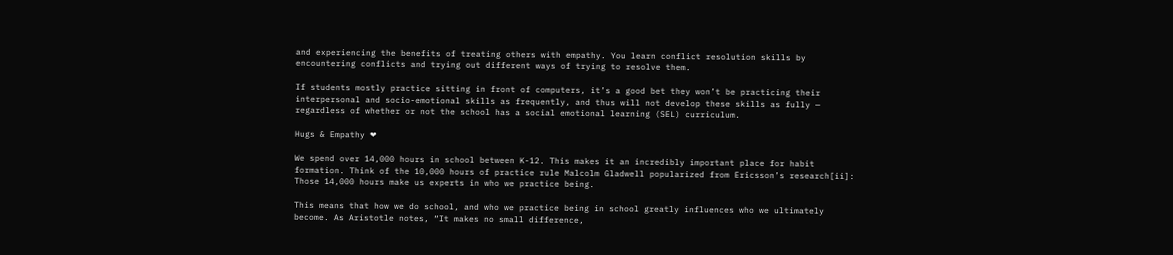and experiencing the benefits of treating others with empathy. You learn conflict resolution skills by encountering conflicts and trying out different ways of trying to resolve them.

If students mostly practice sitting in front of computers, it’s a good bet they won’t be practicing their interpersonal and socio-emotional skills as frequently, and thus will not develop these skills as fully — regardless of whether or not the school has a social emotional learning (SEL) curriculum.

Hugs & Empathy ❤

We spend over 14,000 hours in school between K-12. This makes it an incredibly important place for habit formation. Think of the 10,000 hours of practice rule Malcolm Gladwell popularized from Ericsson’s research[ii]: Those 14,000 hours make us experts in who we practice being.

This means that how we do school, and who we practice being in school greatly influences who we ultimately become. As Aristotle notes, “It makes no small difference,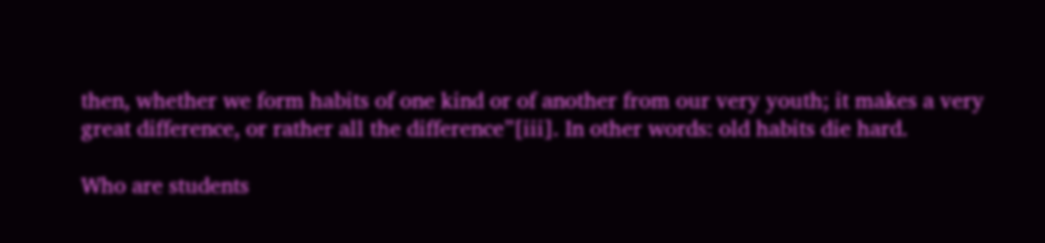then, whether we form habits of one kind or of another from our very youth; it makes a very great difference, or rather all the difference”[iii]. In other words: old habits die hard.

Who are students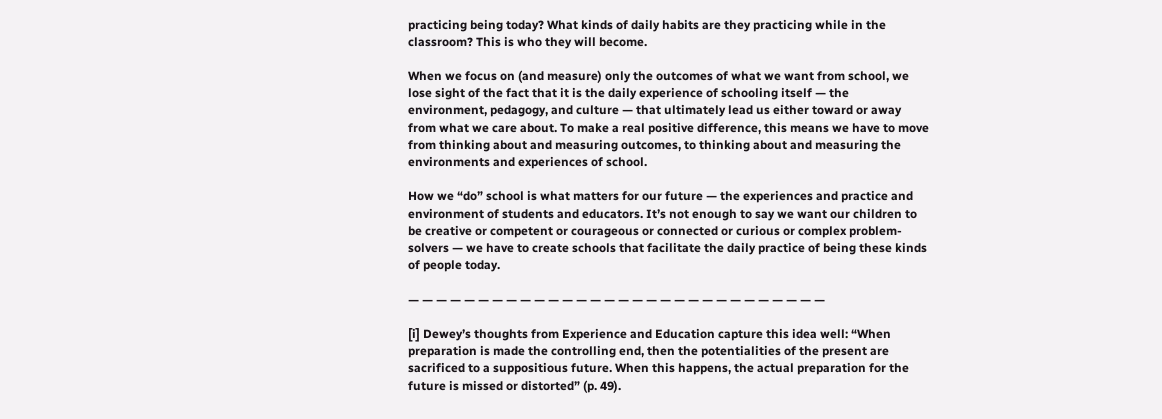practicing being today? What kinds of daily habits are they practicing while in the classroom? This is who they will become.

When we focus on (and measure) only the outcomes of what we want from school, we lose sight of the fact that it is the daily experience of schooling itself — the environment, pedagogy, and culture — that ultimately lead us either toward or away from what we care about. To make a real positive difference, this means we have to move from thinking about and measuring outcomes, to thinking about and measuring the environments and experiences of school.

How we “do” school is what matters for our future — the experiences and practice and environment of students and educators. It’s not enough to say we want our children to be creative or competent or courageous or connected or curious or complex problem-solvers — we have to create schools that facilitate the daily practice of being these kinds of people today.

— — — — — — — — — — — — — — — — — — — — — — — — — — — — — —

[i] Dewey’s thoughts from Experience and Education capture this idea well: “When preparation is made the controlling end, then the potentialities of the present are sacrificed to a suppositious future. When this happens, the actual preparation for the future is missed or distorted” (p. 49).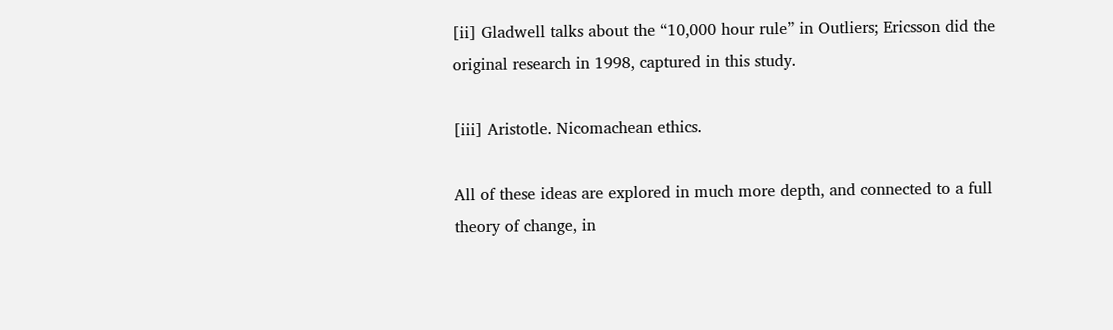[ii] Gladwell talks about the “10,000 hour rule” in Outliers; Ericsson did the original research in 1998, captured in this study.

[iii] Aristotle. Nicomachean ethics.

All of these ideas are explored in much more depth, and connected to a full theory of change, in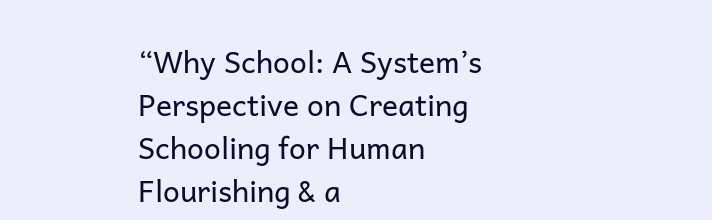“Why School: A System’s Perspective on Creating Schooling for Human Flourishing & a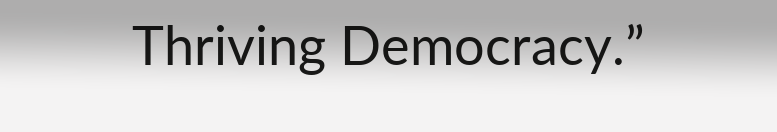Thriving Democracy.”